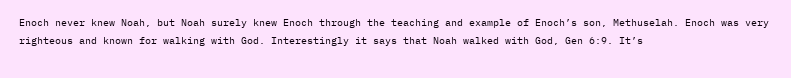Enoch never knew Noah, but Noah surely knew Enoch through the teaching and example of Enoch’s son, Methuselah. Enoch was very righteous and known for walking with God. Interestingly it says that Noah walked with God, Gen 6:9. It’s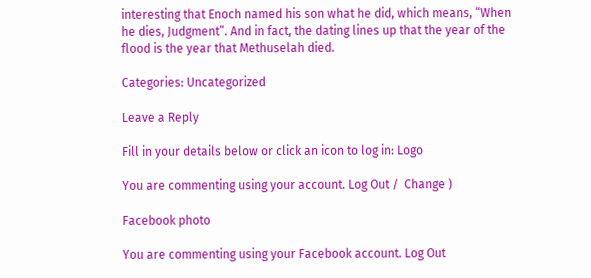interesting that Enoch named his son what he did, which means, “When he dies, Judgment”. And in fact, the dating lines up that the year of the flood is the year that Methuselah died.

Categories: Uncategorized

Leave a Reply

Fill in your details below or click an icon to log in: Logo

You are commenting using your account. Log Out /  Change )

Facebook photo

You are commenting using your Facebook account. Log Out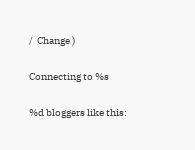/  Change )

Connecting to %s

%d bloggers like this: